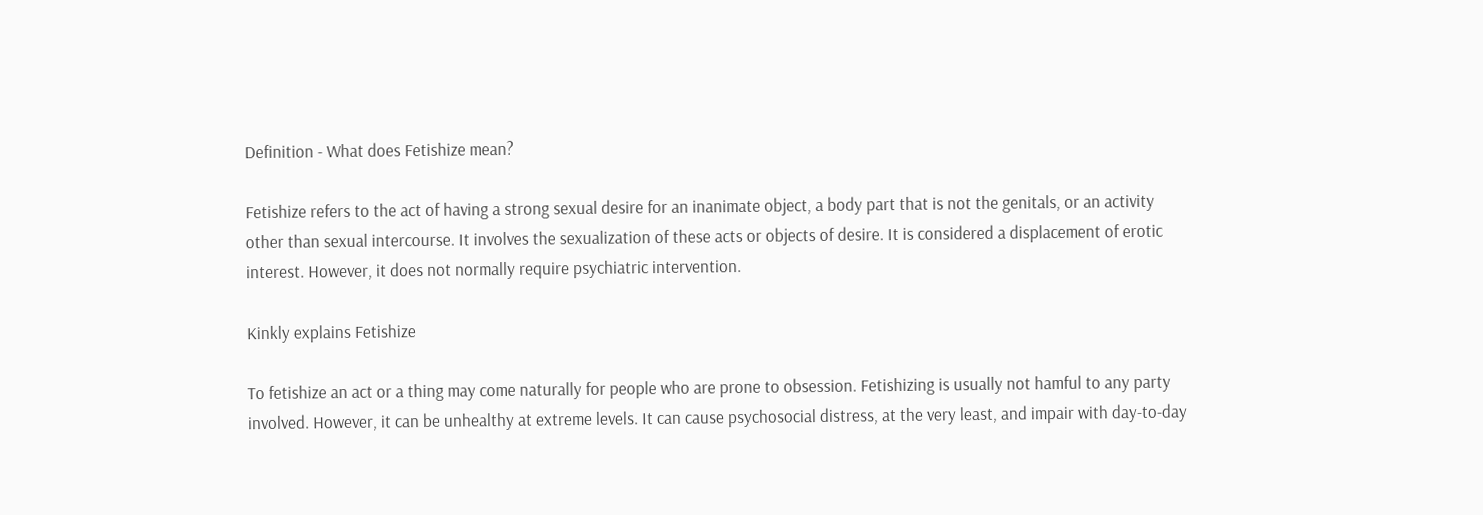Definition - What does Fetishize mean?

Fetishize refers to the act of having a strong sexual desire for an inanimate object, a body part that is not the genitals, or an activity other than sexual intercourse. It involves the sexualization of these acts or objects of desire. It is considered a displacement of erotic interest. However, it does not normally require psychiatric intervention.

Kinkly explains Fetishize

To fetishize an act or a thing may come naturally for people who are prone to obsession. Fetishizing is usually not hamful to any party involved. However, it can be unhealthy at extreme levels. It can cause psychosocial distress, at the very least, and impair with day-to-day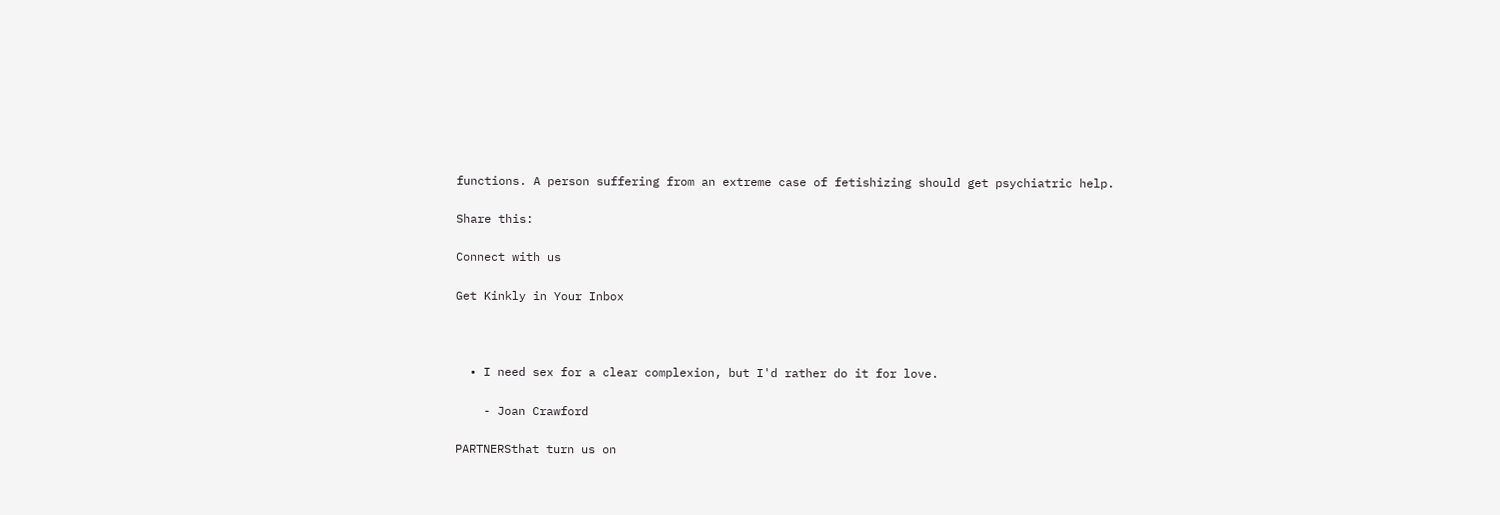functions. A person suffering from an extreme case of fetishizing should get psychiatric help.

Share this:

Connect with us

Get Kinkly in Your Inbox



  • I need sex for a clear complexion, but I'd rather do it for love.

    - Joan Crawford

PARTNERSthat turn us on